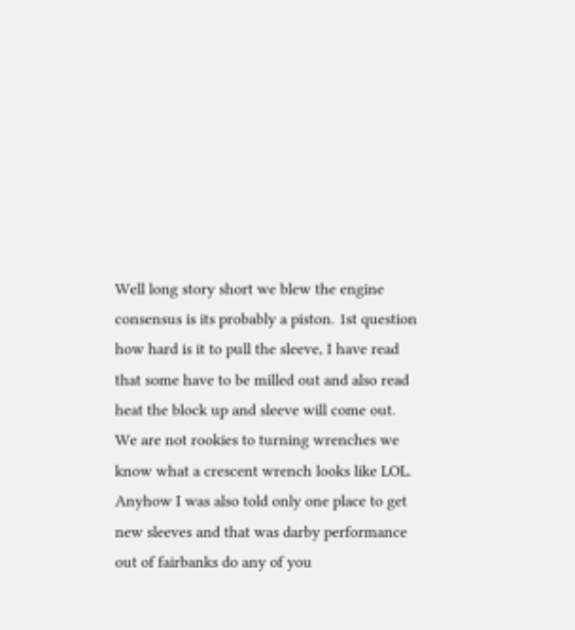Well long story short we blew the engine consensus is its probably a piston. 1st question how hard is it to pull the sleeve, I have read that some have to be milled out and also read heat the block up and sleeve will come out. We are not rookies to turning wrenches we know what a crescent wrench looks like LOL. Anyhow I was also told only one place to get new sleeves and that was darby performance out of fairbanks do any of you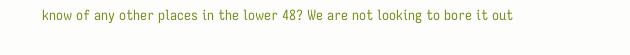know of any other places in the lower 48? We are not looking to bore it out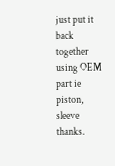just put it back together using OEM part ie piston, sleeve thanks.